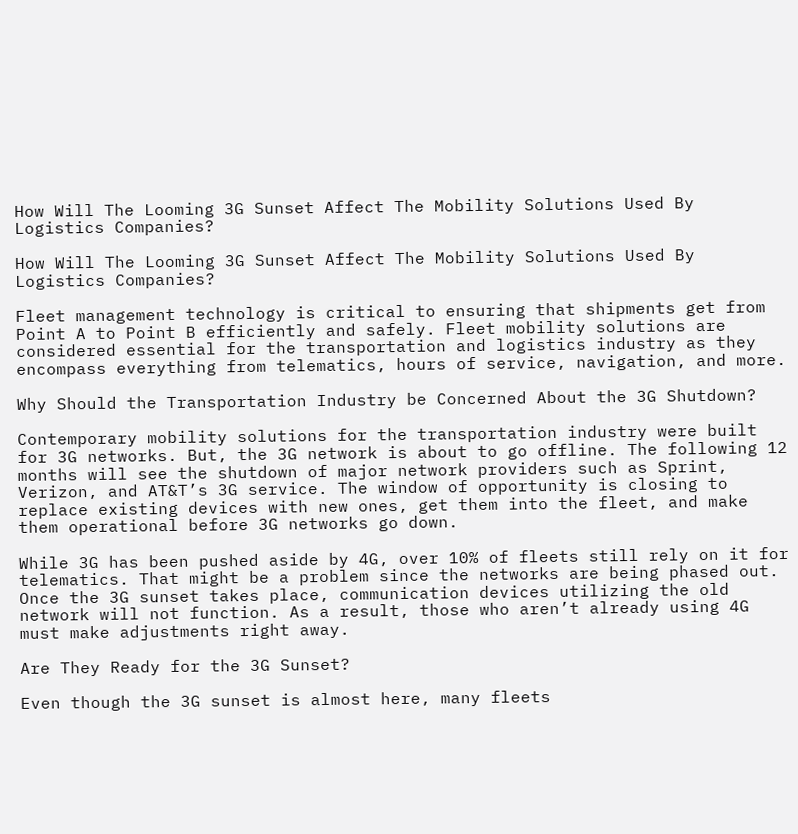How Will The Looming 3G Sunset Affect The Mobility Solutions Used By Logistics Companies?

How Will The Looming 3G Sunset Affect The Mobility Solutions Used By Logistics Companies?

Fleet management technology is critical to ensuring that shipments get from Point A to Point B efficiently and safely. Fleet mobility solutions are considered essential for the transportation and logistics industry as they encompass everything from telematics, hours of service, navigation, and more.

Why Should the Transportation Industry be Concerned About the 3G Shutdown?

Contemporary mobility solutions for the transportation industry were built for 3G networks. But, the 3G network is about to go offline. The following 12 months will see the shutdown of major network providers such as Sprint, Verizon, and AT&T’s 3G service. The window of opportunity is closing to replace existing devices with new ones, get them into the fleet, and make them operational before 3G networks go down.

While 3G has been pushed aside by 4G, over 10% of fleets still rely on it for telematics. That might be a problem since the networks are being phased out. Once the 3G sunset takes place, communication devices utilizing the old network will not function. As a result, those who aren’t already using 4G must make adjustments right away.

Are They Ready for the 3G Sunset?

Even though the 3G sunset is almost here, many fleets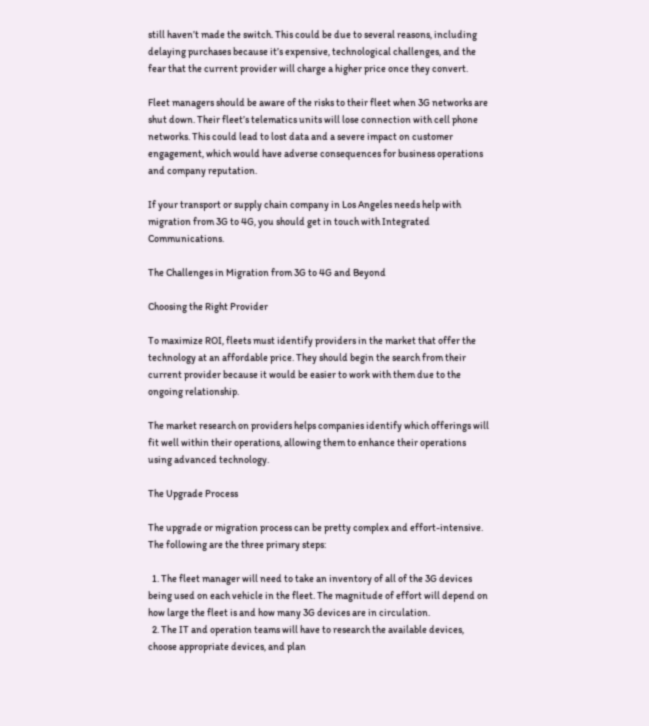still haven’t made the switch. This could be due to several reasons, including delaying purchases because it’s expensive, technological challenges, and the fear that the current provider will charge a higher price once they convert.

Fleet managers should be aware of the risks to their fleet when 3G networks are shut down. Their fleet’s telematics units will lose connection with cell phone networks. This could lead to lost data and a severe impact on customer engagement, which would have adverse consequences for business operations and company reputation.

If your transport or supply chain company in Los Angeles needs help with migration from 3G to 4G, you should get in touch with Integrated Communications.

The Challenges in Migration from 3G to 4G and Beyond

Choosing the Right Provider

To maximize ROI, fleets must identify providers in the market that offer the technology at an affordable price. They should begin the search from their current provider because it would be easier to work with them due to the ongoing relationship.

The market research on providers helps companies identify which offerings will fit well within their operations, allowing them to enhance their operations using advanced technology.

The Upgrade Process

The upgrade or migration process can be pretty complex and effort-intensive. The following are the three primary steps:

  1. The fleet manager will need to take an inventory of all of the 3G devices being used on each vehicle in the fleet. The magnitude of effort will depend on how large the fleet is and how many 3G devices are in circulation.
  2. The IT and operation teams will have to research the available devices, choose appropriate devices, and plan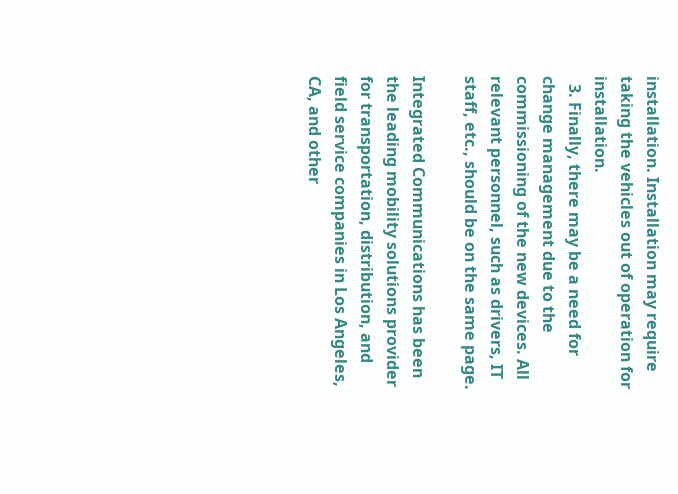installation. Installation may require taking the vehicles out of operation for installation.
  3. Finally, there may be a need for change management due to the commissioning of the new devices. All relevant personnel, such as drivers, IT staff, etc., should be on the same page.

Integrated Communications has been the leading mobility solutions provider for transportation, distribution, and field service companies in Los Angeles, CA, and other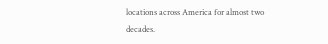locations across America for almost two decades.